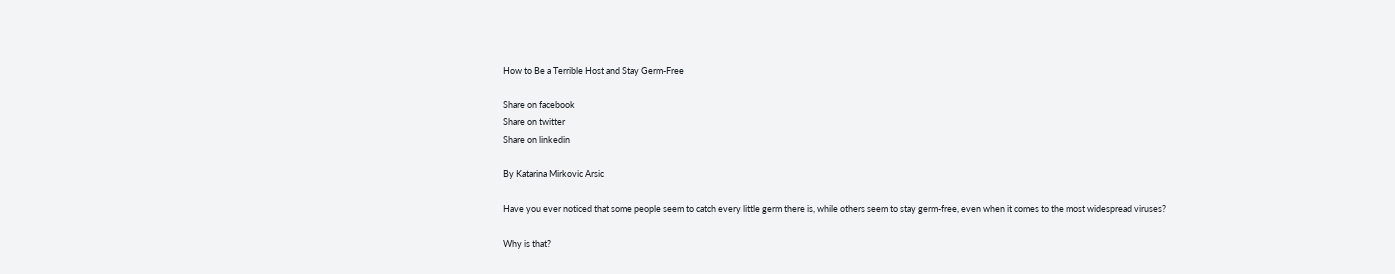How to Be a Terrible Host and Stay Germ-Free

Share on facebook
Share on twitter
Share on linkedin

By Katarina Mirkovic Arsic

Have you ever noticed that some people seem to catch every little germ there is, while others seem to stay germ-free, even when it comes to the most widespread viruses?

Why is that?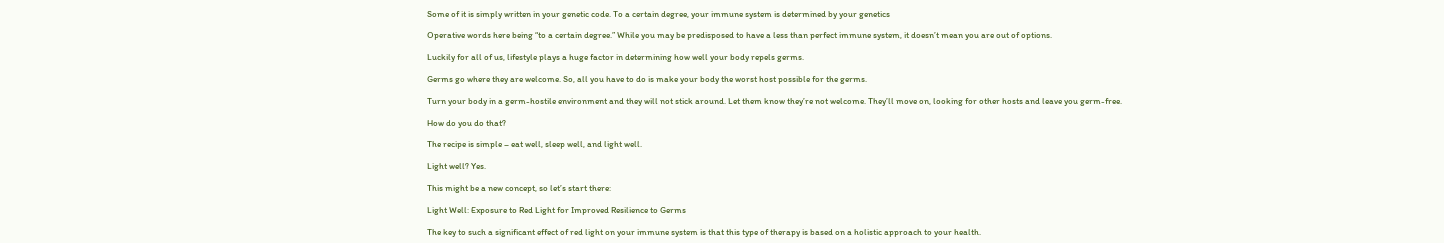Some of it is simply written in your genetic code. To a certain degree, your immune system is determined by your genetics

Operative words here being “to a certain degree.” While you may be predisposed to have a less than perfect immune system, it doesn’t mean you are out of options.

Luckily for all of us, lifestyle plays a huge factor in determining how well your body repels germs.

Germs go where they are welcome. So, all you have to do is make your body the worst host possible for the germs.

Turn your body in a germ-hostile environment and they will not stick around. Let them know they’re not welcome. They’ll move on, looking for other hosts and leave you germ-free.

How do you do that?

The recipe is simple – eat well, sleep well, and light well.

Light well? Yes.

This might be a new concept, so let’s start there:

Light Well: Exposure to Red Light for Improved Resilience to Germs

The key to such a significant effect of red light on your immune system is that this type of therapy is based on a holistic approach to your health.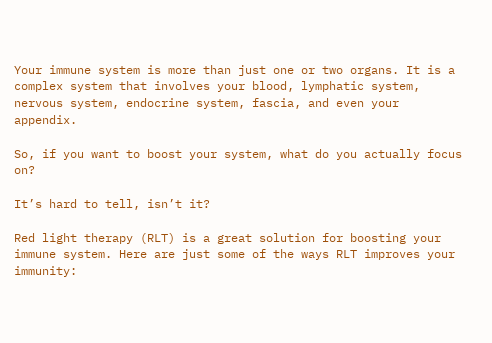Your immune system is more than just one or two organs. It is a complex system that involves your blood, lymphatic system, nervous system, endocrine system, fascia, and even your appendix.

So, if you want to boost your system, what do you actually focus on?

It’s hard to tell, isn’t it?

Red light therapy (RLT) is a great solution for boosting your immune system. Here are just some of the ways RLT improves your immunity: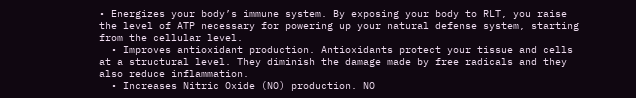• Energizes your body’s immune system. By exposing your body to RLT, you raise the level of ATP necessary for powering up your natural defense system, starting from the cellular level.
  • Improves antioxidant production. Antioxidants protect your tissue and cells at a structural level. They diminish the damage made by free radicals and they also reduce inflammation.
  • Increases Nitric Oxide (NO) production. NO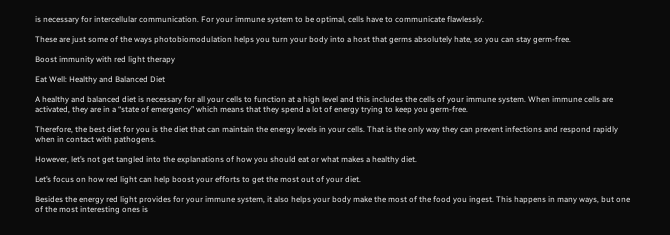is necessary for intercellular communication. For your immune system to be optimal, cells have to communicate flawlessly.

These are just some of the ways photobiomodulation helps you turn your body into a host that germs absolutely hate, so you can stay germ-free.

Boost immunity with red light therapy

Eat Well: Healthy and Balanced Diet

A healthy and balanced diet is necessary for all your cells to function at a high level and this includes the cells of your immune system. When immune cells are activated, they are in a “state of emergency” which means that they spend a lot of energy trying to keep you germ-free.

Therefore, the best diet for you is the diet that can maintain the energy levels in your cells. That is the only way they can prevent infections and respond rapidly when in contact with pathogens.

However, let’s not get tangled into the explanations of how you should eat or what makes a healthy diet.

Let’s focus on how red light can help boost your efforts to get the most out of your diet.

Besides the energy red light provides for your immune system, it also helps your body make the most of the food you ingest. This happens in many ways, but one of the most interesting ones is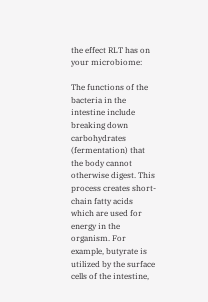the effect RLT has on your microbiome:

The functions of the bacteria in the intestine include breaking down carbohydrates (fermentation) that the body cannot otherwise digest. This process creates short-chain fatty acids which are used for energy in the organism. For example, butyrate is utilized by the surface cells of the intestine,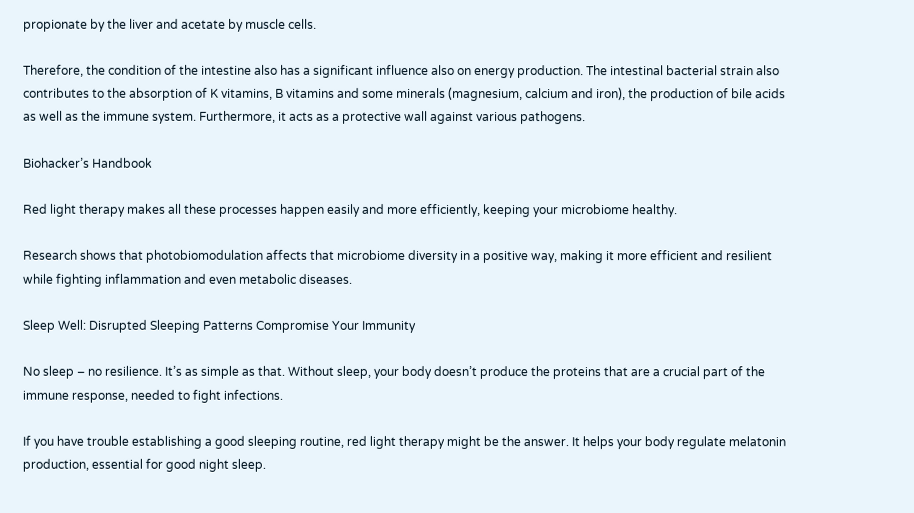propionate by the liver and acetate by muscle cells.

Therefore, the condition of the intestine also has a significant influence also on energy production. The intestinal bacterial strain also contributes to the absorption of K vitamins, B vitamins and some minerals (magnesium, calcium and iron), the production of bile acids as well as the immune system. Furthermore, it acts as a protective wall against various pathogens.

Biohacker’s Handbook

Red light therapy makes all these processes happen easily and more efficiently, keeping your microbiome healthy.

Research shows that photobiomodulation affects that microbiome diversity in a positive way, making it more efficient and resilient while fighting inflammation and even metabolic diseases.

Sleep Well: Disrupted Sleeping Patterns Compromise Your Immunity

No sleep – no resilience. It’s as simple as that. Without sleep, your body doesn’t produce the proteins that are a crucial part of the immune response, needed to fight infections.

If you have trouble establishing a good sleeping routine, red light therapy might be the answer. It helps your body regulate melatonin production, essential for good night sleep.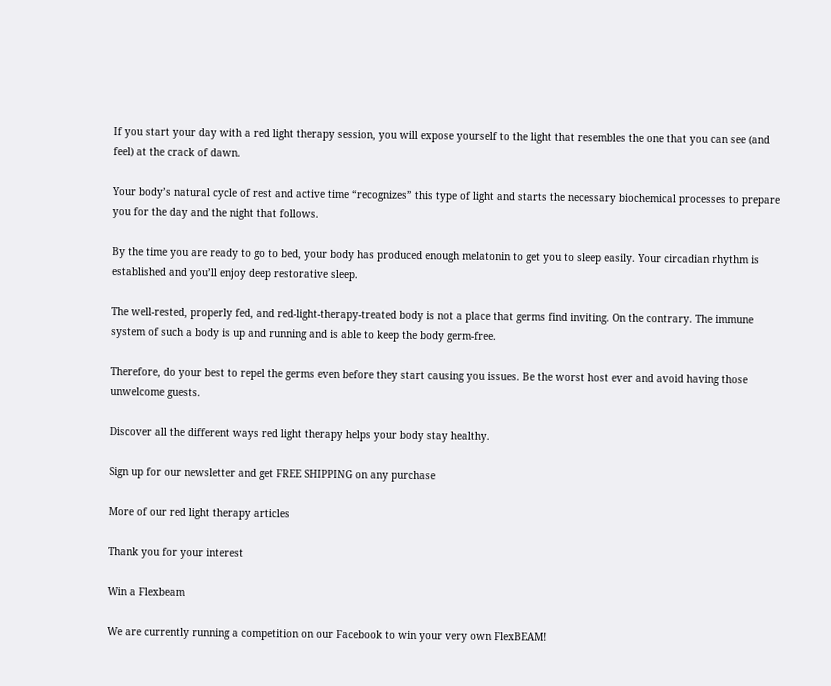If you start your day with a red light therapy session, you will expose yourself to the light that resembles the one that you can see (and feel) at the crack of dawn.

Your body’s natural cycle of rest and active time “recognizes” this type of light and starts the necessary biochemical processes to prepare you for the day and the night that follows.

By the time you are ready to go to bed, your body has produced enough melatonin to get you to sleep easily. Your circadian rhythm is established and you’ll enjoy deep restorative sleep.

The well-rested, properly fed, and red-light-therapy-treated body is not a place that germs find inviting. On the contrary. The immune system of such a body is up and running and is able to keep the body germ-free.

Therefore, do your best to repel the germs even before they start causing you issues. Be the worst host ever and avoid having those unwelcome guests.

Discover all the different ways red light therapy helps your body stay healthy.

Sign up for our newsletter and get FREE SHIPPING on any purchase

More of our red light therapy articles

Thank you for your interest

Win a Flexbeam

We are currently running a competition on our Facebook to win your very own FlexBEAM!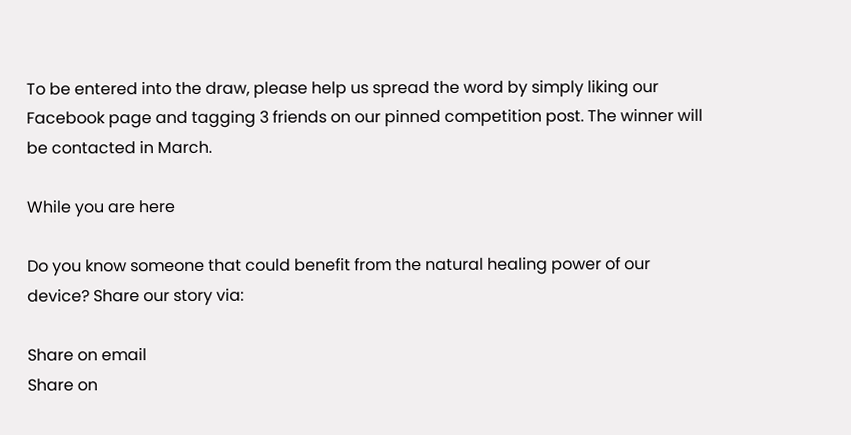To be entered into the draw, please help us spread the word by simply liking our Facebook page and tagging 3 friends on our pinned competition post. The winner will be contacted in March.

While you are here

Do you know someone that could benefit from the natural healing power of our device? Share our story via:

Share on email
Share on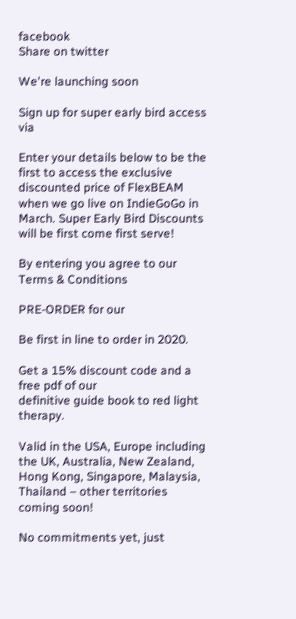facebook
Share on twitter

We're launching soon

Sign up for super early bird access via

Enter your details below to be the first to access the exclusive discounted price of FlexBEAM when we go live on IndieGoGo in March. Super Early Bird Discounts will be first come first serve!

By entering you agree to our Terms & Conditions

PRE-ORDER for our

Be first in line to order in 2020.

Get a 15% discount code and a free pdf of our
definitive guide book to red light therapy.

Valid in the USA, Europe including the UK, Australia, New Zealand, Hong Kong, Singapore, Malaysia, Thailand – other territories coming soon!

No commitments yet, just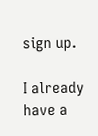sign up.

I already have a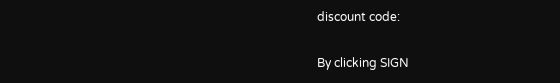discount code:

By clicking SIGN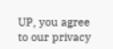UP, you agree to our privacy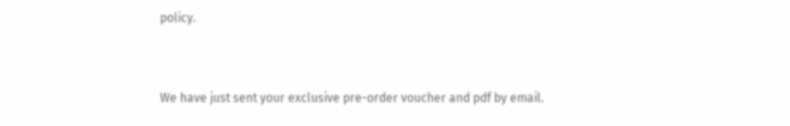policy.


We have just sent your exclusive pre-order voucher and pdf by email.